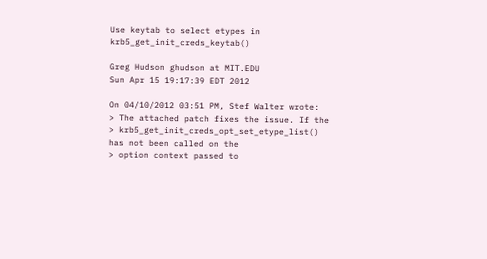Use keytab to select etypes in krb5_get_init_creds_keytab()

Greg Hudson ghudson at MIT.EDU
Sun Apr 15 19:17:39 EDT 2012

On 04/10/2012 03:51 PM, Stef Walter wrote:
> The attached patch fixes the issue. If the
> krb5_get_init_creds_opt_set_etype_list() has not been called on the
> option context passed to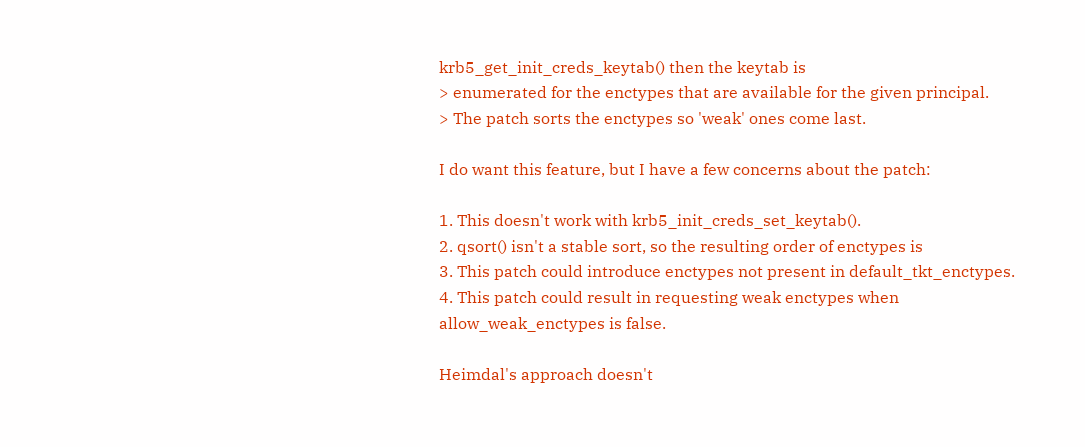krb5_get_init_creds_keytab() then the keytab is
> enumerated for the enctypes that are available for the given principal.
> The patch sorts the enctypes so 'weak' ones come last.

I do want this feature, but I have a few concerns about the patch:

1. This doesn't work with krb5_init_creds_set_keytab().
2. qsort() isn't a stable sort, so the resulting order of enctypes is
3. This patch could introduce enctypes not present in default_tkt_enctypes.
4. This patch could result in requesting weak enctypes when
allow_weak_enctypes is false.

Heimdal's approach doesn't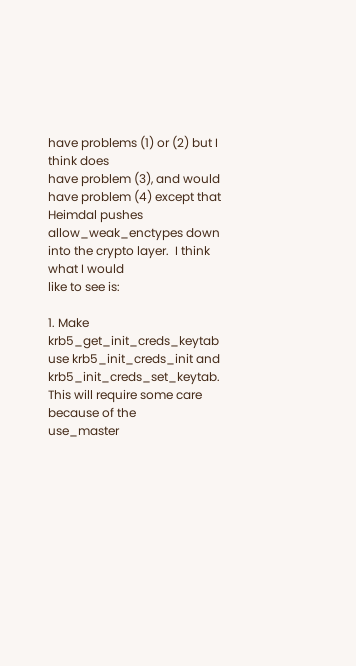have problems (1) or (2) but I think does
have problem (3), and would have problem (4) except that Heimdal pushes
allow_weak_enctypes down into the crypto layer.  I think what I would
like to see is:

1. Make krb5_get_init_creds_keytab use krb5_init_creds_init and
krb5_init_creds_set_keytab.  This will require some care because of the
use_master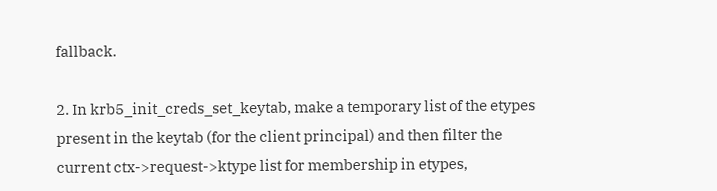fallback.

2. In krb5_init_creds_set_keytab, make a temporary list of the etypes
present in the keytab (for the client principal) and then filter the
current ctx->request->ktype list for membership in etypes,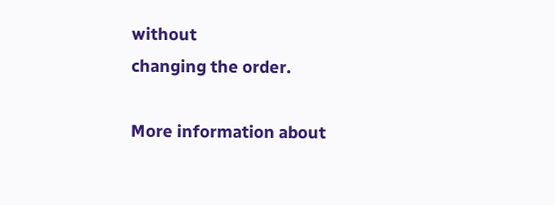without
changing the order.

More information about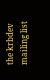the krbdev mailing list